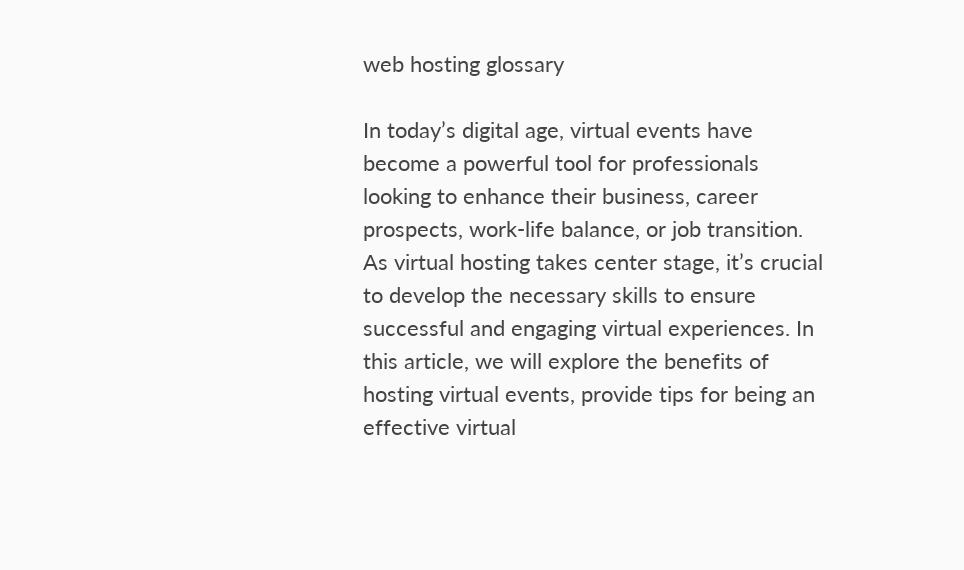web hosting glossary

In today’s digital age, virtual events have become a powerful tool for professionals looking to enhance their business, career prospects, work-life balance, or job transition. As virtual hosting takes center stage, it’s crucial to develop the necessary skills to ensure successful and engaging virtual experiences. In this article, we will explore the benefits of hosting virtual events, provide tips for being an effective virtual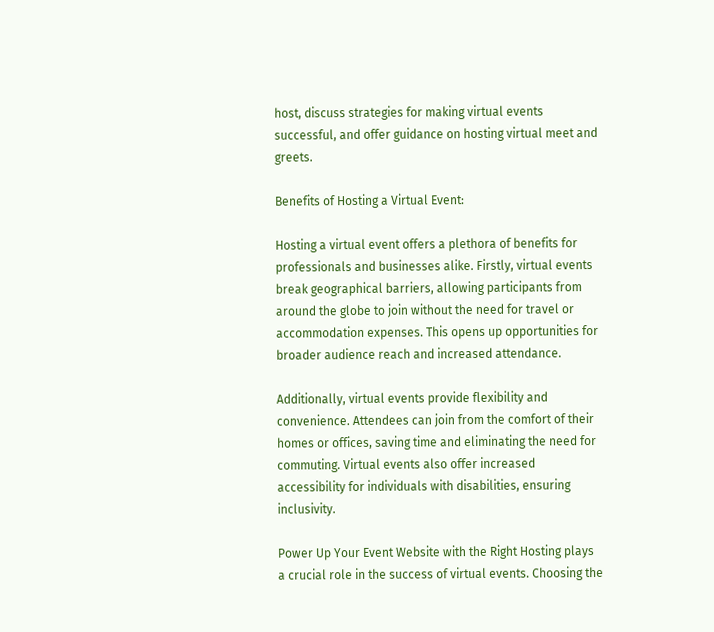host, discuss strategies for making virtual events successful, and offer guidance on hosting virtual meet and greets.

Benefits of Hosting a Virtual Event:

Hosting a virtual event offers a plethora of benefits for professionals and businesses alike. Firstly, virtual events break geographical barriers, allowing participants from around the globe to join without the need for travel or accommodation expenses. This opens up opportunities for broader audience reach and increased attendance.

Additionally, virtual events provide flexibility and convenience. Attendees can join from the comfort of their homes or offices, saving time and eliminating the need for commuting. Virtual events also offer increased accessibility for individuals with disabilities, ensuring inclusivity.

Power Up Your Event Website with the Right Hosting plays a crucial role in the success of virtual events. Choosing the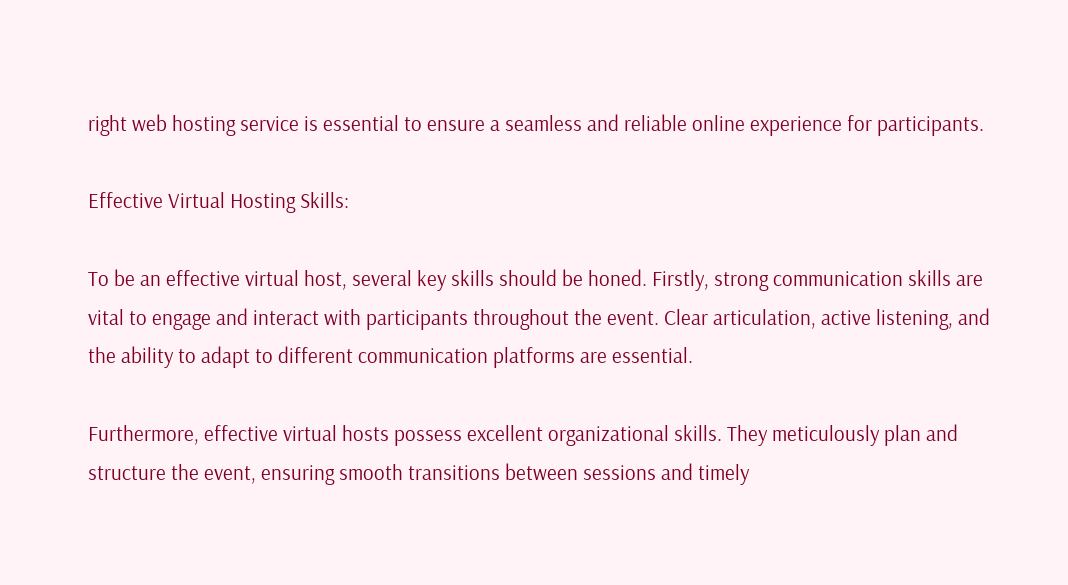right web hosting service is essential to ensure a seamless and reliable online experience for participants.

Effective Virtual Hosting Skills:

To be an effective virtual host, several key skills should be honed. Firstly, strong communication skills are vital to engage and interact with participants throughout the event. Clear articulation, active listening, and the ability to adapt to different communication platforms are essential.

Furthermore, effective virtual hosts possess excellent organizational skills. They meticulously plan and structure the event, ensuring smooth transitions between sessions and timely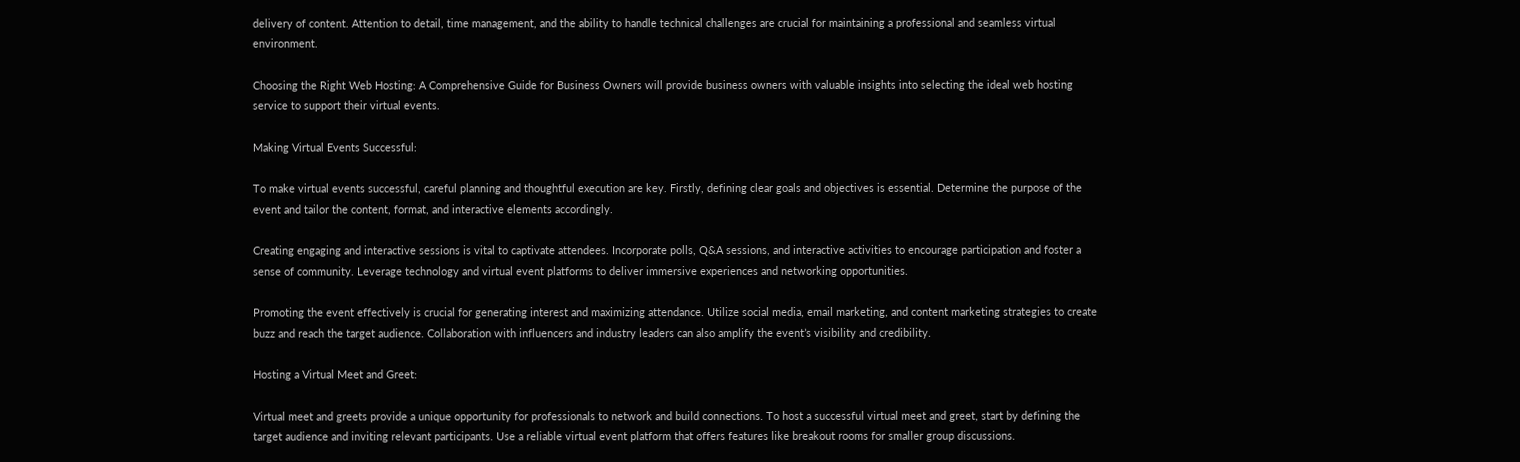delivery of content. Attention to detail, time management, and the ability to handle technical challenges are crucial for maintaining a professional and seamless virtual environment.

Choosing the Right Web Hosting: A Comprehensive Guide for Business Owners will provide business owners with valuable insights into selecting the ideal web hosting service to support their virtual events.

Making Virtual Events Successful:

To make virtual events successful, careful planning and thoughtful execution are key. Firstly, defining clear goals and objectives is essential. Determine the purpose of the event and tailor the content, format, and interactive elements accordingly.

Creating engaging and interactive sessions is vital to captivate attendees. Incorporate polls, Q&A sessions, and interactive activities to encourage participation and foster a sense of community. Leverage technology and virtual event platforms to deliver immersive experiences and networking opportunities.

Promoting the event effectively is crucial for generating interest and maximizing attendance. Utilize social media, email marketing, and content marketing strategies to create buzz and reach the target audience. Collaboration with influencers and industry leaders can also amplify the event’s visibility and credibility.

Hosting a Virtual Meet and Greet:

Virtual meet and greets provide a unique opportunity for professionals to network and build connections. To host a successful virtual meet and greet, start by defining the target audience and inviting relevant participants. Use a reliable virtual event platform that offers features like breakout rooms for smaller group discussions.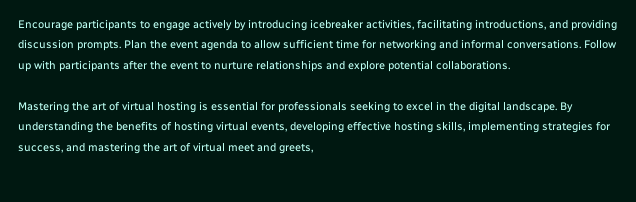Encourage participants to engage actively by introducing icebreaker activities, facilitating introductions, and providing discussion prompts. Plan the event agenda to allow sufficient time for networking and informal conversations. Follow up with participants after the event to nurture relationships and explore potential collaborations.

Mastering the art of virtual hosting is essential for professionals seeking to excel in the digital landscape. By understanding the benefits of hosting virtual events, developing effective hosting skills, implementing strategies for success, and mastering the art of virtual meet and greets,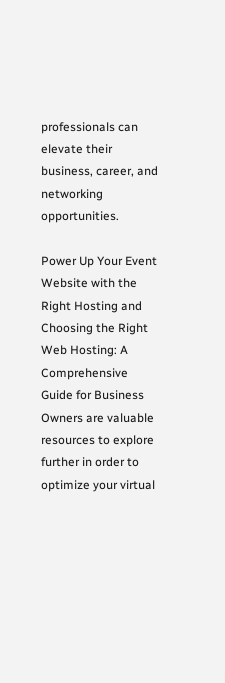professionals can elevate their business, career, and networking opportunities.

Power Up Your Event Website with the Right Hosting and Choosing the Right Web Hosting: A Comprehensive Guide for Business Owners are valuable resources to explore further in order to optimize your virtual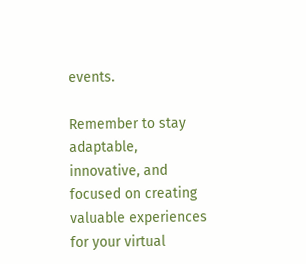events.

Remember to stay adaptable, innovative, and focused on creating valuable experiences for your virtual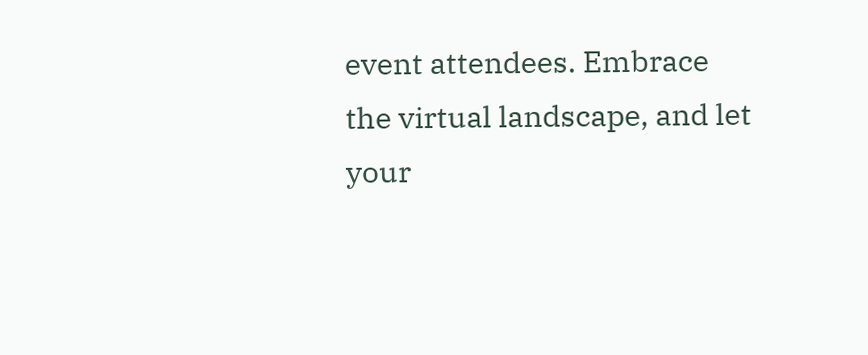event attendees. Embrace the virtual landscape, and let your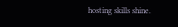hosting skills shine.